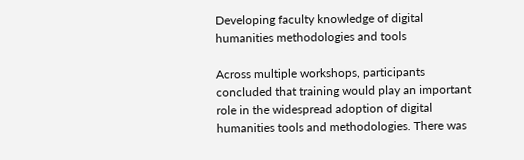Developing faculty knowledge of digital humanities methodologies and tools

Across multiple workshops, participants concluded that training would play an important role in the widespread adoption of digital humanities tools and methodologies. There was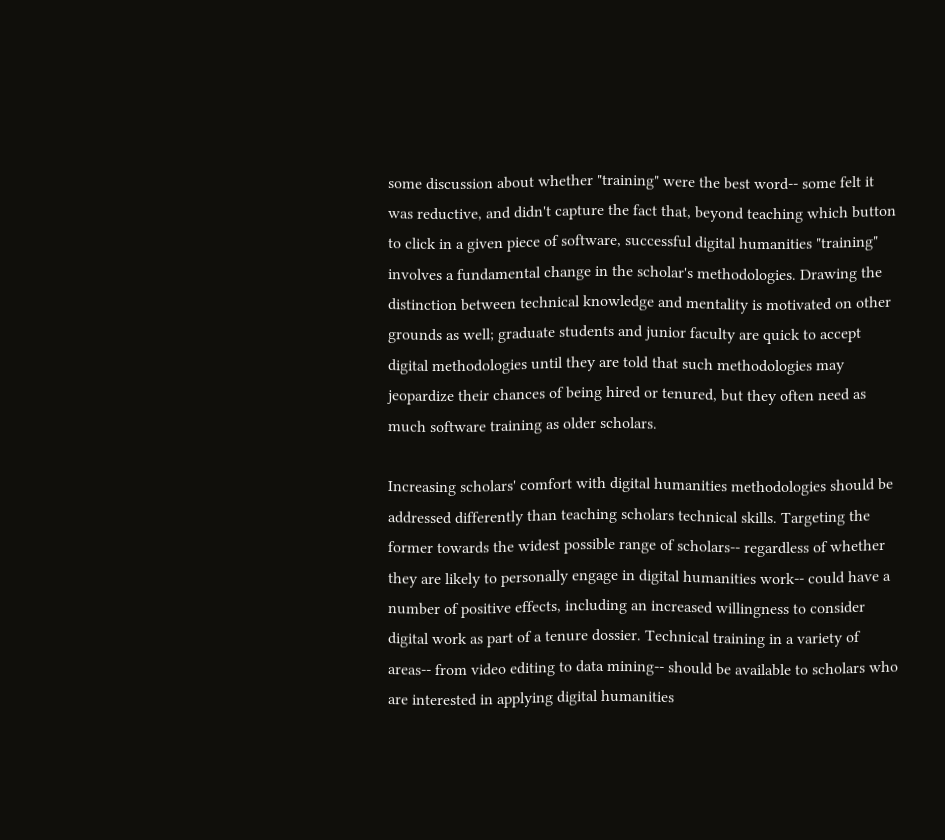some discussion about whether "training" were the best word-- some felt it was reductive, and didn't capture the fact that, beyond teaching which button to click in a given piece of software, successful digital humanities "training" involves a fundamental change in the scholar's methodologies. Drawing the distinction between technical knowledge and mentality is motivated on other grounds as well; graduate students and junior faculty are quick to accept digital methodologies until they are told that such methodologies may jeopardize their chances of being hired or tenured, but they often need as much software training as older scholars.

Increasing scholars' comfort with digital humanities methodologies should be addressed differently than teaching scholars technical skills. Targeting the former towards the widest possible range of scholars-- regardless of whether they are likely to personally engage in digital humanities work-- could have a number of positive effects, including an increased willingness to consider digital work as part of a tenure dossier. Technical training in a variety of areas-- from video editing to data mining-- should be available to scholars who are interested in applying digital humanities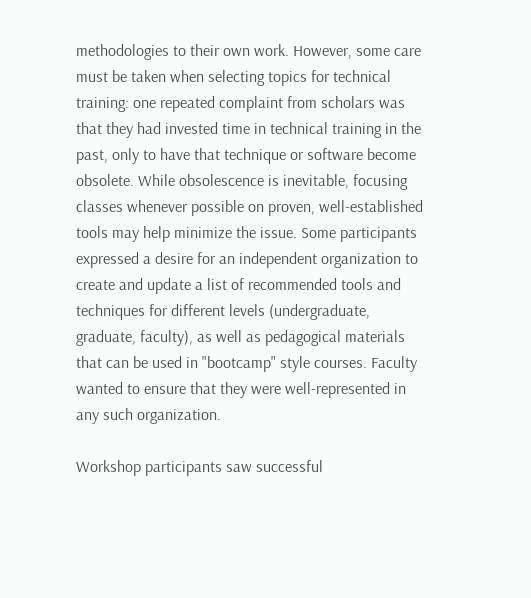methodologies to their own work. However, some care must be taken when selecting topics for technical training: one repeated complaint from scholars was that they had invested time in technical training in the past, only to have that technique or software become obsolete. While obsolescence is inevitable, focusing classes whenever possible on proven, well-established tools may help minimize the issue. Some participants expressed a desire for an independent organization to create and update a list of recommended tools and techniques for different levels (undergraduate, graduate, faculty), as well as pedagogical materials that can be used in "bootcamp" style courses. Faculty wanted to ensure that they were well-represented in any such organization.

Workshop participants saw successful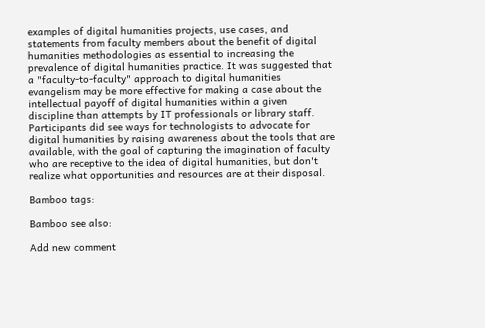examples of digital humanities projects, use cases, and statements from faculty members about the benefit of digital humanities methodologies as essential to increasing the prevalence of digital humanities practice. It was suggested that a "faculty-to-faculty" approach to digital humanities evangelism may be more effective for making a case about the intellectual payoff of digital humanities within a given discipline than attempts by IT professionals or library staff. Participants did see ways for technologists to advocate for digital humanities by raising awareness about the tools that are available, with the goal of capturing the imagination of faculty who are receptive to the idea of digital humanities, but don't realize what opportunities and resources are at their disposal.

Bamboo tags:

Bamboo see also:

Add new comment